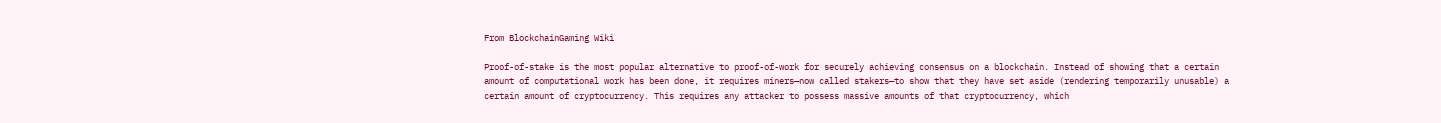From BlockchainGaming Wiki

Proof-of-stake is the most popular alternative to proof-of-work for securely achieving consensus on a blockchain. Instead of showing that a certain amount of computational work has been done, it requires miners—now called stakers—to show that they have set aside (rendering temporarily unusable) a certain amount of cryptocurrency. This requires any attacker to possess massive amounts of that cryptocurrency, which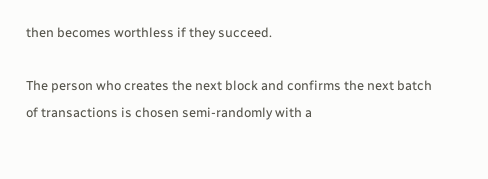then becomes worthless if they succeed.

The person who creates the next block and confirms the next batch of transactions is chosen semi-randomly with a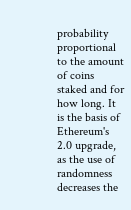probability proportional to the amount of coins staked and for how long. It is the basis of Ethereum's 2.0 upgrade, as the use of randomness decreases the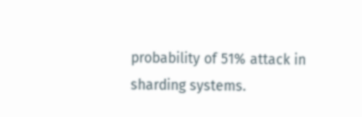probability of 51% attack in sharding systems.